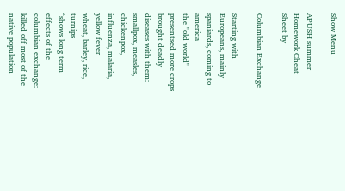Show Menu

APUSH summer Homework Cheat Sheet by

Columbian Exchange

Starting with Europeans, mainly spaniards, coming to america
the "old world" presentsed more crops
brought deadly diseases with them: smallpox, measles, chickenpox, influenza, malaria, yellow fever
wheat, barley, rice, turnips
^shows long term effects of the columbian exchange: killed off most of the native population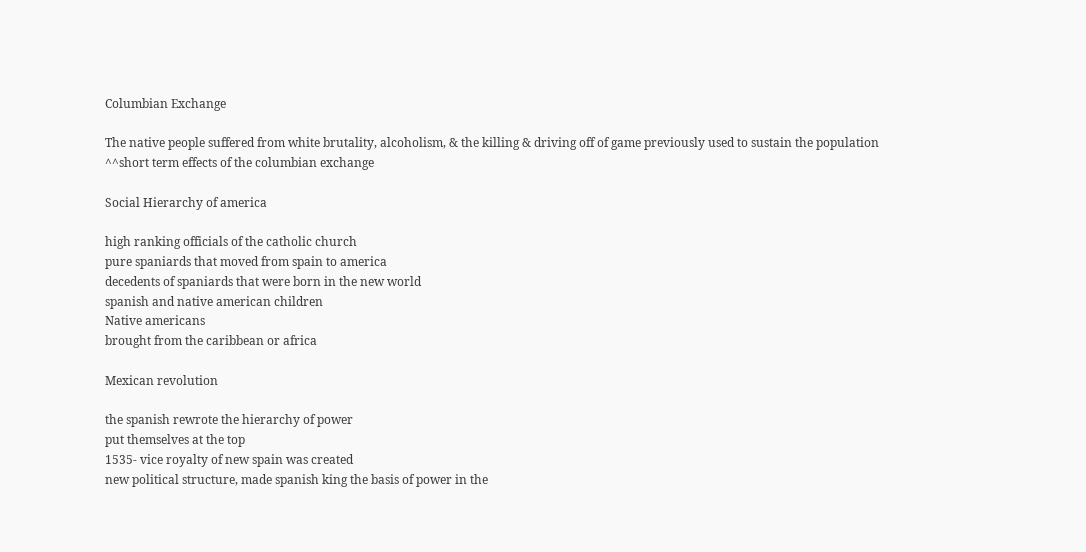Columbian Exchange

The native people suffered from white brutality, alcoholism, & the killing & driving off of game previously used to sustain the population
^^short term effects of the columbian exchange

Social Hierarchy of america

high ranking officials of the catholic church
pure spaniards that moved from spain to america
decedents of spaniards that were born in the new world
spanish and native american children
Native americans
brought from the caribbean or africa

Mexican revolution

the spanish rewrote the hierarchy of power
put themselves at the top
1535- vice royalty of new spain was created
new political structure, made spanish king the basis of power in the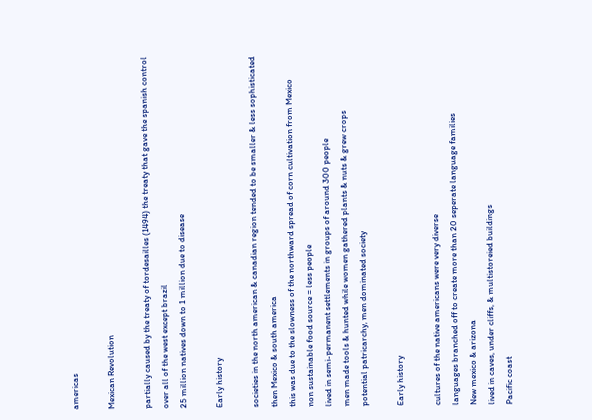americas

Mexican Revolution

partially caused by the treaty of tordesailles (1494) the treaty that gave the spanish control over all of the west except brazil
25 million natives down to 1 million due to disease

Early history

societies in the north american & canadian region tended to be smaller & less sophisticated then Mexico & south america
this was due to the slowness of the northward spread of corn cultivation from Mexico
non sustainable food source = less people
lived in semi-permanent settlements in groups of around 300 people
men made tools & hunted while women gathered plants & nuts & grew crops
potential patricarchy, men dominated society

Early history

cultures of the native americans were very diverse
languages branched off to create more than 20 seperate language families
New mexico & arizona
lived in caves, under cliffs, & multistoreied buildings
Pacific coast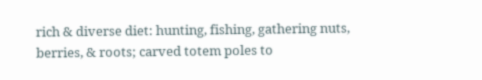rich & diverse diet: hunting, fishing, gathering nuts, berries, & roots; carved totem poles to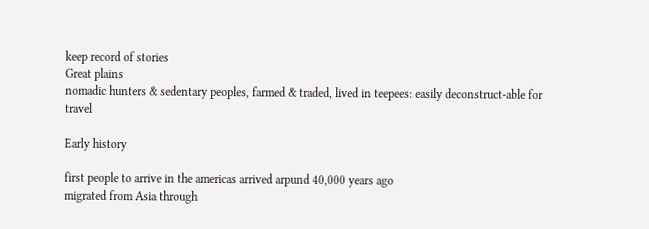keep record of stories
Great plains
nomadic hunters & sedentary peoples, farmed & traded, lived in teepees: easily deconstruct-able for travel

Early history

first people to arrive in the americas arrived arpund 40,000 years ago
migrated from Asia through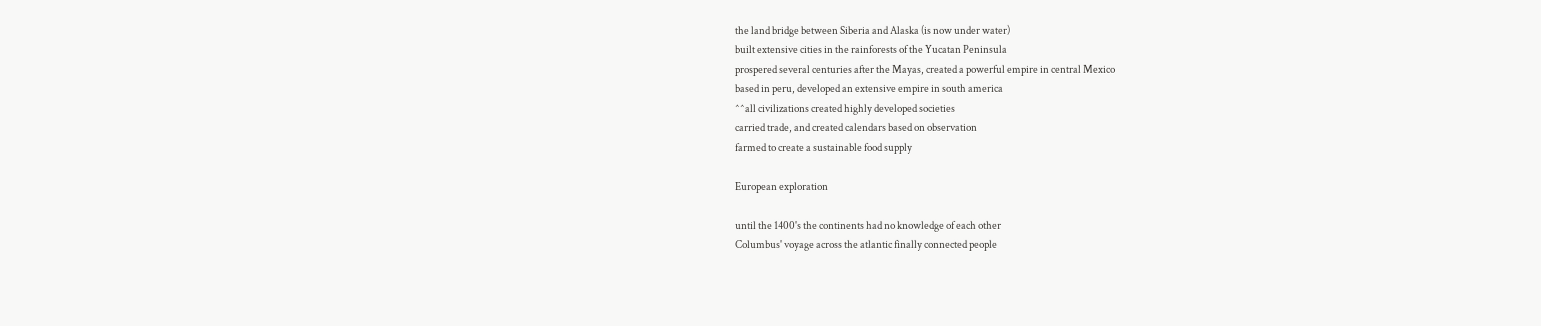the land bridge between Siberia and Alaska (is now under water)
built extensive cities in the rainforests of the Yucatan Peninsula
prospered several centuries after the Mayas, created a powerful empire in central Mexico
based in peru, developed an extensive empire in south america
^^all civilizations created highly developed societies
carried trade, and created calendars based on observation
farmed to create a sustainable food supply

European exploration

until the 1400's the continents had no knowledge of each other
Columbus' voyage across the atlantic finally connected people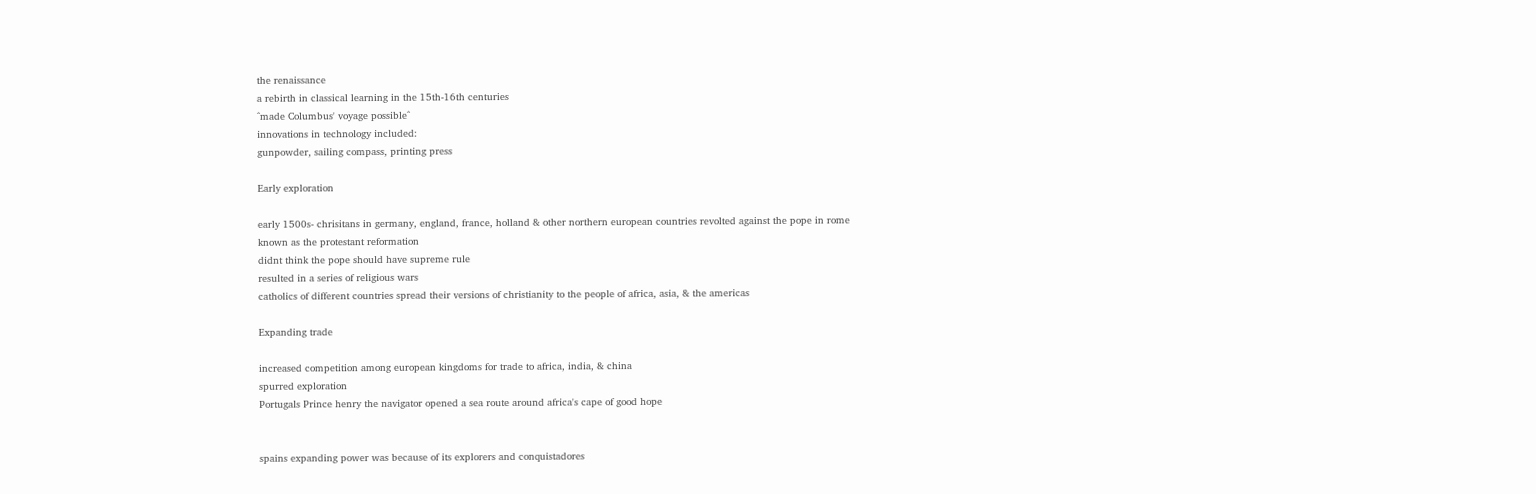the renaissance
a rebirth in classical learning in the 15th-16th centuries
^made Columbus' voyage possible^
innovations in technology included:
gunpowder, sailing compass, printing press

Early exploration

early 1500s- chrisitans in germany, england, france, holland & other northern european countries revolted against the pope in rome
known as the protestant reformation
didnt think the pope should have supreme rule
resulted in a series of religious wars
catholics of different countries spread their versions of christianity to the people of africa, asia, & the americas

Expanding trade

increased competition among european kingdoms for trade to africa, india, & china
spurred exploration
Portugals Prince henry the navigator opened a sea route around africa's cape of good hope


spains expanding power was because of its explorers and conquistadores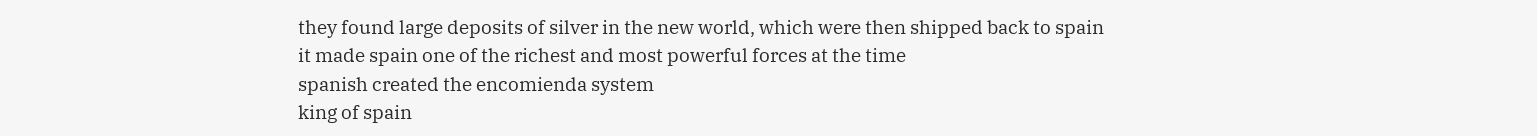they found large deposits of silver in the new world, which were then shipped back to spain
it made spain one of the richest and most powerful forces at the time
spanish created the encomienda system
king of spain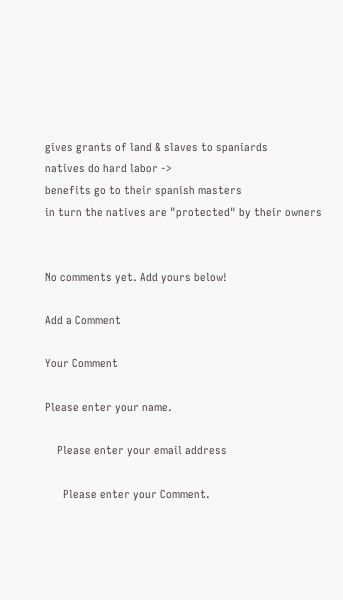gives grants of land & slaves to spaniards
natives do hard labor ->
benefits go to their spanish masters
in turn the natives are "protected" by their owners


No comments yet. Add yours below!

Add a Comment

Your Comment

Please enter your name.

    Please enter your email address

      Please enter your Comment.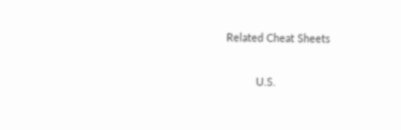Related Cheat Sheets

          U.S.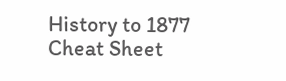History to 1877 Cheat Sheet